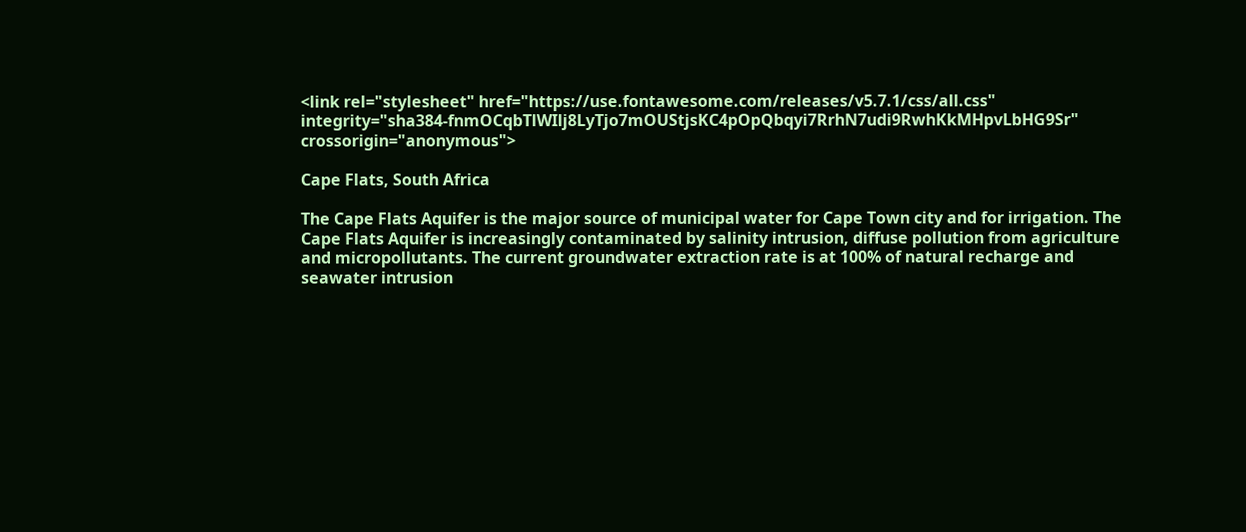<link rel="stylesheet" href="https://use.fontawesome.com/releases/v5.7.1/css/all.css" integrity="sha384-fnmOCqbTlWIlj8LyTjo7mOUStjsKC4pOpQbqyi7RrhN7udi9RwhKkMHpvLbHG9Sr" crossorigin="anonymous">

Cape Flats, South Africa

The Cape Flats Aquifer is the major source of municipal water for Cape Town city and for irrigation. The Cape Flats Aquifer is increasingly contaminated by salinity intrusion, diffuse pollution from agriculture and micropollutants. The current groundwater extraction rate is at 100% of natural recharge and seawater intrusion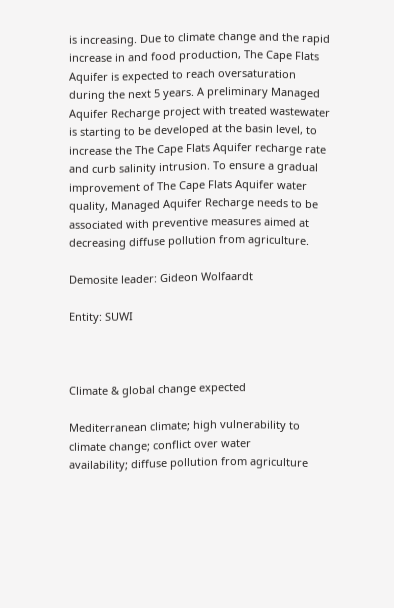is increasing. Due to climate change and the rapid increase in and food production, The Cape Flats Aquifer is expected to reach oversaturation during the next 5 years. A preliminary Managed Aquifer Recharge project with treated wastewater is starting to be developed at the basin level, to increase the The Cape Flats Aquifer recharge rate and curb salinity intrusion. To ensure a gradual improvement of The Cape Flats Aquifer water quality, Managed Aquifer Recharge needs to be associated with preventive measures aimed at decreasing diffuse pollution from agriculture.

Demosite leader: Gideon Wolfaardt

Entity: SUWI



Climate & global change expected

Mediterranean climate; high vulnerability to climate change; conflict over water
availability; diffuse pollution from agriculture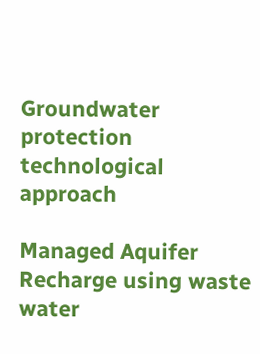Groundwater protection technological approach

Managed Aquifer Recharge using waste water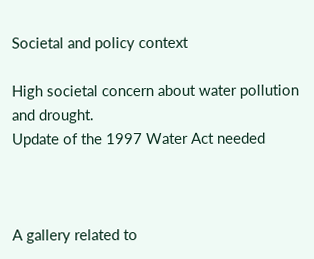Societal and policy context

High societal concern about water pollution and drought.
Update of the 1997 Water Act needed



A gallery related to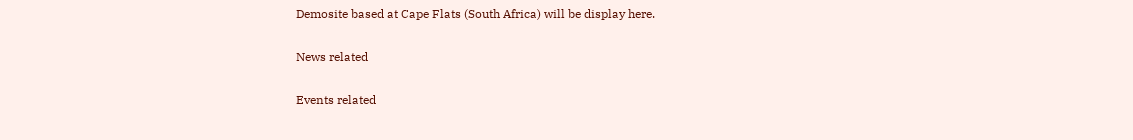Demosite based at Cape Flats (South Africa) will be display here.

News related

Events related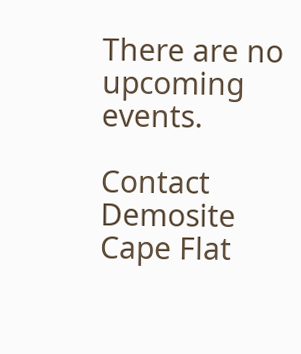There are no upcoming events.

Contact Demosite Cape Flat